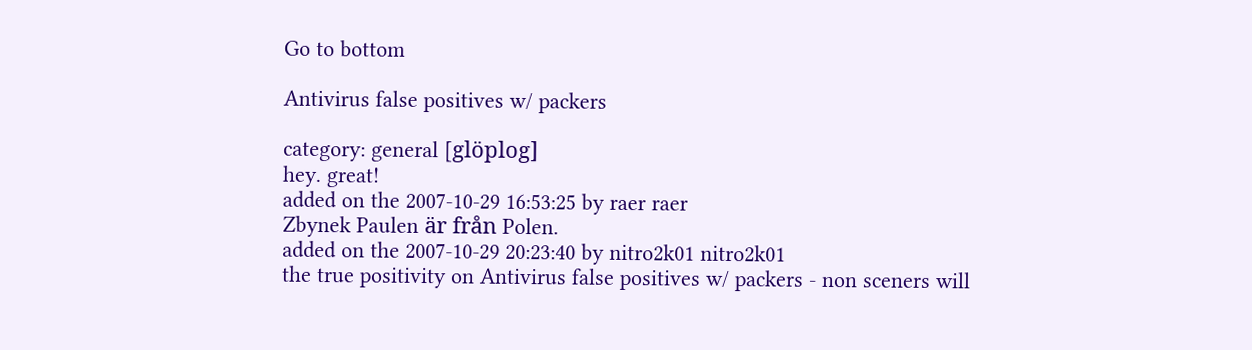Go to bottom

Antivirus false positives w/ packers

category: general [glöplog]
hey. great!
added on the 2007-10-29 16:53:25 by raer raer
Zbynek Paulen är från Polen.
added on the 2007-10-29 20:23:40 by nitro2k01 nitro2k01
the true positivity on Antivirus false positives w/ packers - non sceners will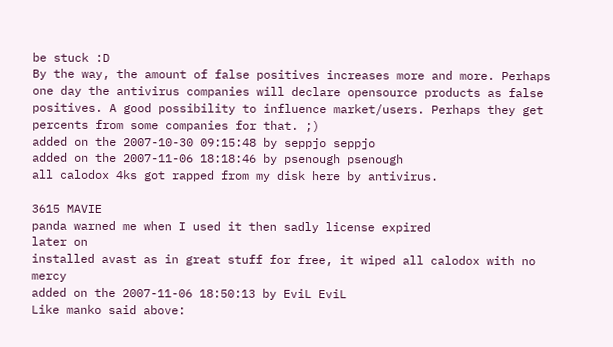be stuck :D
By the way, the amount of false positives increases more and more. Perhaps one day the antivirus companies will declare opensource products as false positives. A good possibility to influence market/users. Perhaps they get percents from some companies for that. ;)
added on the 2007-10-30 09:15:48 by seppjo seppjo
added on the 2007-11-06 18:18:46 by psenough psenough
all calodox 4ks got rapped from my disk here by antivirus.

3615 MAVIE
panda warned me when I used it then sadly license expired
later on
installed avast as in great stuff for free, it wiped all calodox with no mercy
added on the 2007-11-06 18:50:13 by EviL EviL
Like manko said above: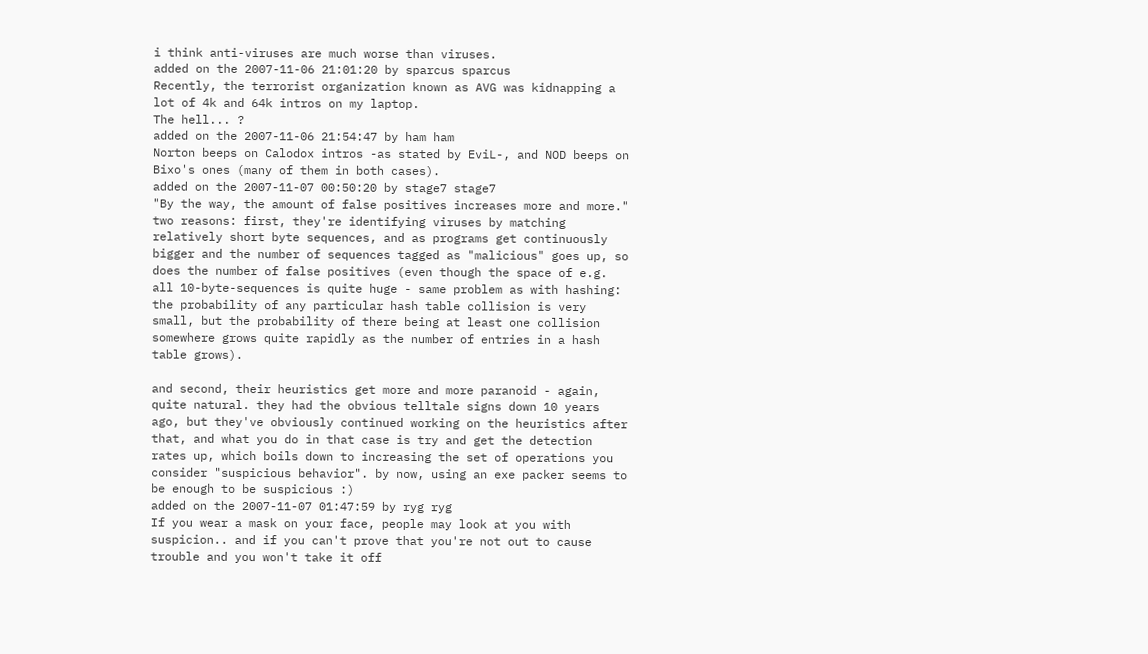i think anti-viruses are much worse than viruses.
added on the 2007-11-06 21:01:20 by sparcus sparcus
Recently, the terrorist organization known as AVG was kidnapping a lot of 4k and 64k intros on my laptop.
The hell... ?
added on the 2007-11-06 21:54:47 by ham ham
Norton beeps on Calodox intros -as stated by EviL-, and NOD beeps on Bixo's ones (many of them in both cases).
added on the 2007-11-07 00:50:20 by stage7 stage7
"By the way, the amount of false positives increases more and more."
two reasons: first, they're identifying viruses by matching relatively short byte sequences, and as programs get continuously bigger and the number of sequences tagged as "malicious" goes up, so does the number of false positives (even though the space of e.g. all 10-byte-sequences is quite huge - same problem as with hashing: the probability of any particular hash table collision is very small, but the probability of there being at least one collision somewhere grows quite rapidly as the number of entries in a hash table grows).

and second, their heuristics get more and more paranoid - again, quite natural. they had the obvious telltale signs down 10 years ago, but they've obviously continued working on the heuristics after that, and what you do in that case is try and get the detection rates up, which boils down to increasing the set of operations you consider "suspicious behavior". by now, using an exe packer seems to be enough to be suspicious :)
added on the 2007-11-07 01:47:59 by ryg ryg
If you wear a mask on your face, people may look at you with suspicion.. and if you can't prove that you're not out to cause trouble and you won't take it off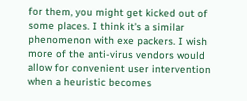for them, you might get kicked out of some places. I think it's a similar phenomenon with exe packers. I wish more of the anti-virus vendors would allow for convenient user intervention when a heuristic becomes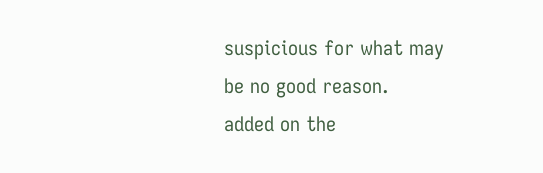suspicious for what may be no good reason.
added on the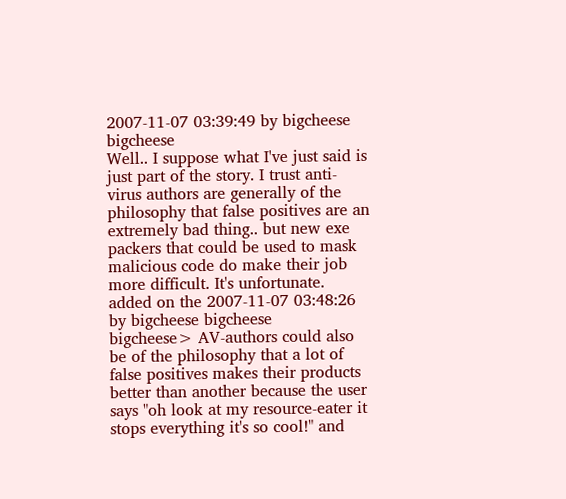2007-11-07 03:39:49 by bigcheese bigcheese
Well.. I suppose what I've just said is just part of the story. I trust anti-virus authors are generally of the philosophy that false positives are an extremely bad thing.. but new exe packers that could be used to mask malicious code do make their job more difficult. It's unfortunate.
added on the 2007-11-07 03:48:26 by bigcheese bigcheese
bigcheese> AV-authors could also be of the philosophy that a lot of false positives makes their products better than another because the user says "oh look at my resource-eater it stops everything it's so cool!" and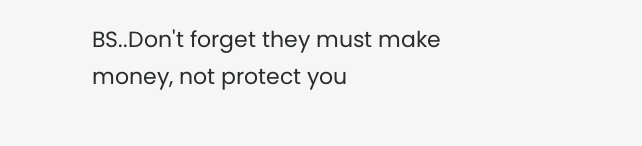BS..Don't forget they must make money, not protect you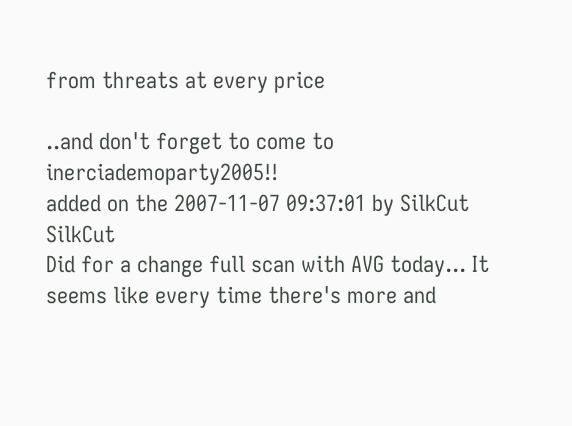from threats at every price

..and don't forget to come to inerciademoparty2005!!
added on the 2007-11-07 09:37:01 by SilkCut SilkCut
Did for a change full scan with AVG today... It seems like every time there's more and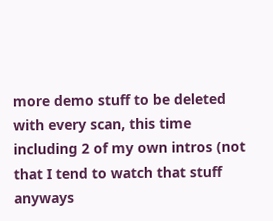more demo stuff to be deleted with every scan, this time including 2 of my own intros (not that I tend to watch that stuff anyways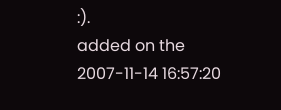:).
added on the 2007-11-14 16:57:20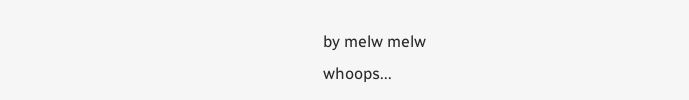by melw melw
whoops...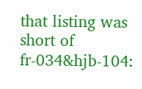that listing was short of fr-034&hjb-104: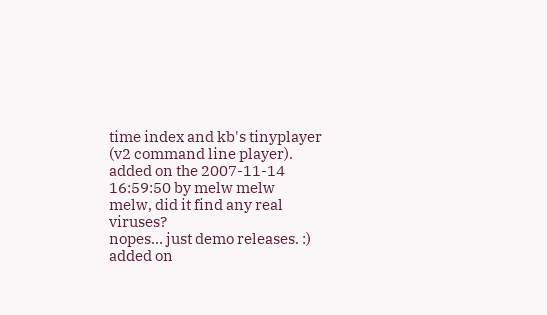time index and kb's tinyplayer (v2 command line player).
added on the 2007-11-14 16:59:50 by melw melw
melw, did it find any real viruses?
nopes... just demo releases. :)
added on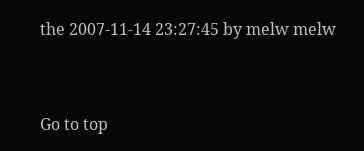the 2007-11-14 23:27:45 by melw melw


Go to top